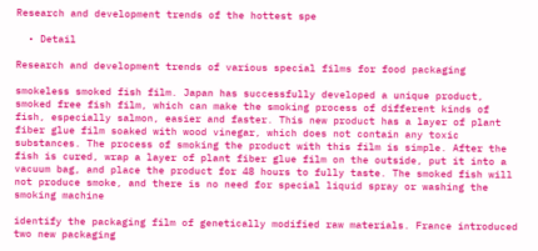Research and development trends of the hottest spe

  • Detail

Research and development trends of various special films for food packaging

smokeless smoked fish film. Japan has successfully developed a unique product, smoked free fish film, which can make the smoking process of different kinds of fish, especially salmon, easier and faster. This new product has a layer of plant fiber glue film soaked with wood vinegar, which does not contain any toxic substances. The process of smoking the product with this film is simple. After the fish is cured, wrap a layer of plant fiber glue film on the outside, put it into a vacuum bag, and place the product for 48 hours to fully taste. The smoked fish will not produce smoke, and there is no need for special liquid spray or washing the smoking machine

identify the packaging film of genetically modified raw materials. France introduced two new packaging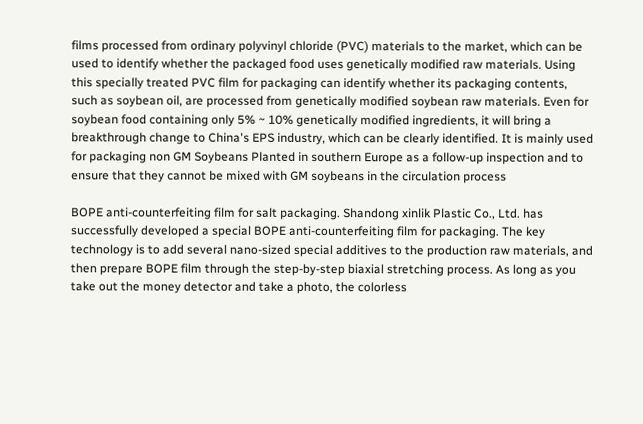films processed from ordinary polyvinyl chloride (PVC) materials to the market, which can be used to identify whether the packaged food uses genetically modified raw materials. Using this specially treated PVC film for packaging can identify whether its packaging contents, such as soybean oil, are processed from genetically modified soybean raw materials. Even for soybean food containing only 5% ~ 10% genetically modified ingredients, it will bring a breakthrough change to China's EPS industry, which can be clearly identified. It is mainly used for packaging non GM Soybeans Planted in southern Europe as a follow-up inspection and to ensure that they cannot be mixed with GM soybeans in the circulation process

BOPE anti-counterfeiting film for salt packaging. Shandong xinlik Plastic Co., Ltd. has successfully developed a special BOPE anti-counterfeiting film for packaging. The key technology is to add several nano-sized special additives to the production raw materials, and then prepare BOPE film through the step-by-step biaxial stretching process. As long as you take out the money detector and take a photo, the colorless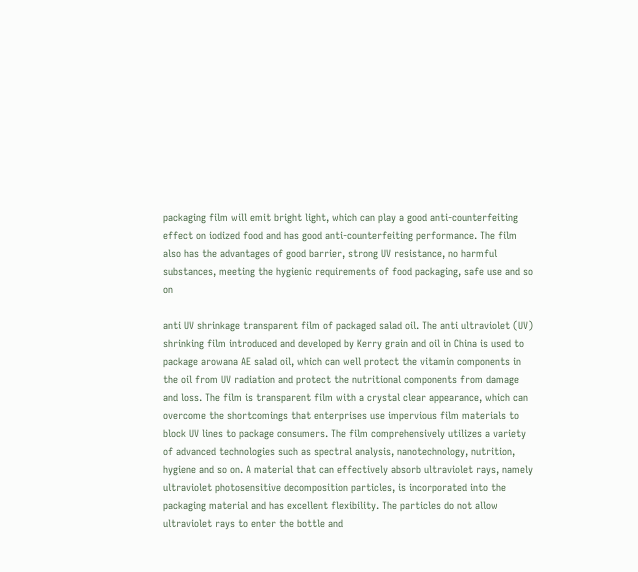packaging film will emit bright light, which can play a good anti-counterfeiting effect on iodized food and has good anti-counterfeiting performance. The film also has the advantages of good barrier, strong UV resistance, no harmful substances, meeting the hygienic requirements of food packaging, safe use and so on

anti UV shrinkage transparent film of packaged salad oil. The anti ultraviolet (UV) shrinking film introduced and developed by Kerry grain and oil in China is used to package arowana AE salad oil, which can well protect the vitamin components in the oil from UV radiation and protect the nutritional components from damage and loss. The film is transparent film with a crystal clear appearance, which can overcome the shortcomings that enterprises use impervious film materials to block UV lines to package consumers. The film comprehensively utilizes a variety of advanced technologies such as spectral analysis, nanotechnology, nutrition, hygiene and so on. A material that can effectively absorb ultraviolet rays, namely ultraviolet photosensitive decomposition particles, is incorporated into the packaging material and has excellent flexibility. The particles do not allow ultraviolet rays to enter the bottle and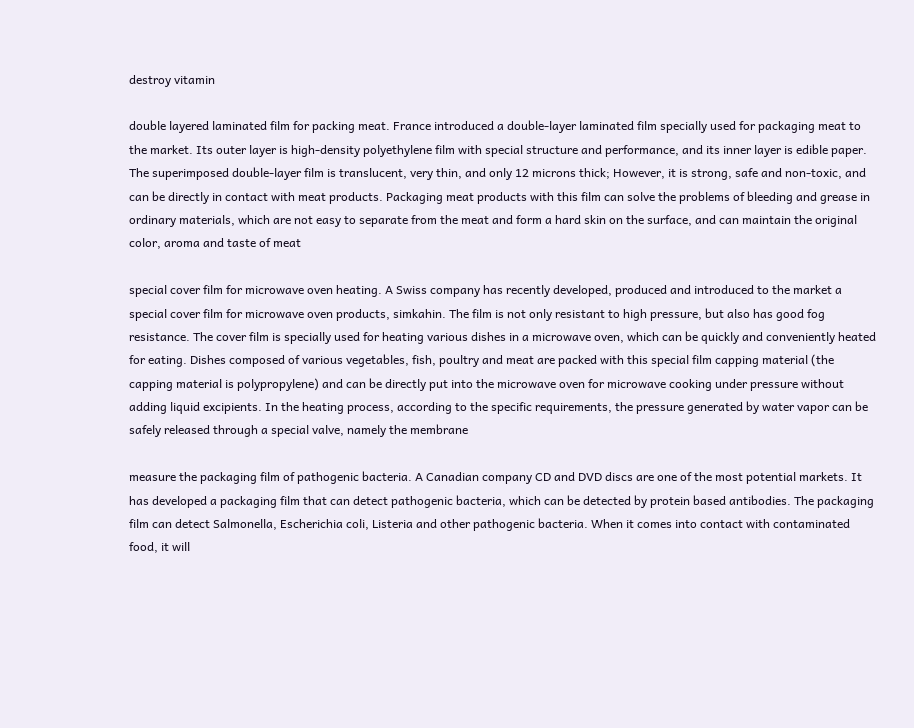destroy vitamin

double layered laminated film for packing meat. France introduced a double-layer laminated film specially used for packaging meat to the market. Its outer layer is high-density polyethylene film with special structure and performance, and its inner layer is edible paper. The superimposed double-layer film is translucent, very thin, and only 12 microns thick; However, it is strong, safe and non-toxic, and can be directly in contact with meat products. Packaging meat products with this film can solve the problems of bleeding and grease in ordinary materials, which are not easy to separate from the meat and form a hard skin on the surface, and can maintain the original color, aroma and taste of meat

special cover film for microwave oven heating. A Swiss company has recently developed, produced and introduced to the market a special cover film for microwave oven products, simkahin. The film is not only resistant to high pressure, but also has good fog resistance. The cover film is specially used for heating various dishes in a microwave oven, which can be quickly and conveniently heated for eating. Dishes composed of various vegetables, fish, poultry and meat are packed with this special film capping material (the capping material is polypropylene) and can be directly put into the microwave oven for microwave cooking under pressure without adding liquid excipients. In the heating process, according to the specific requirements, the pressure generated by water vapor can be safely released through a special valve, namely the membrane

measure the packaging film of pathogenic bacteria. A Canadian company CD and DVD discs are one of the most potential markets. It has developed a packaging film that can detect pathogenic bacteria, which can be detected by protein based antibodies. The packaging film can detect Salmonella, Escherichia coli, Listeria and other pathogenic bacteria. When it comes into contact with contaminated food, it will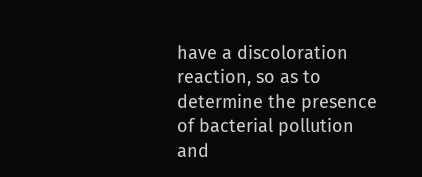have a discoloration reaction, so as to determine the presence of bacterial pollution and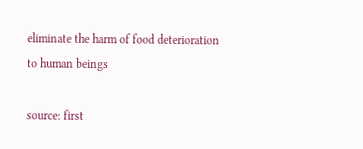eliminate the harm of food deterioration to human beings

source: first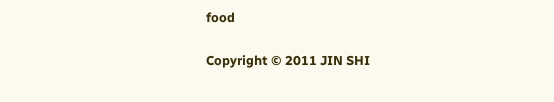food

Copyright © 2011 JIN SHI